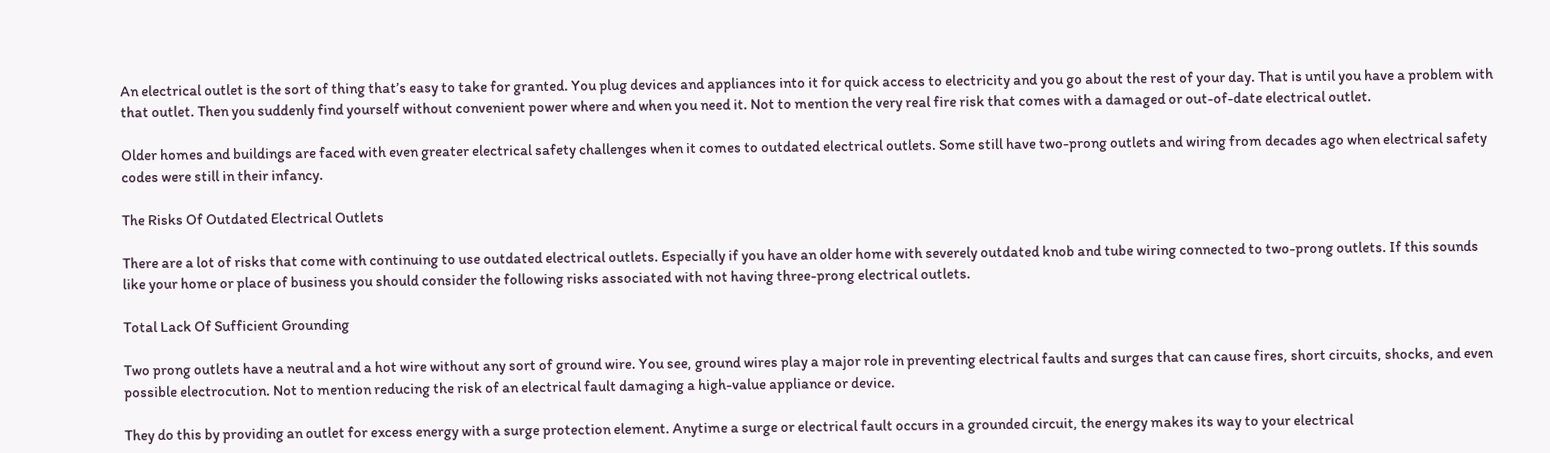An electrical outlet is the sort of thing that’s easy to take for granted. You plug devices and appliances into it for quick access to electricity and you go about the rest of your day. That is until you have a problem with that outlet. Then you suddenly find yourself without convenient power where and when you need it. Not to mention the very real fire risk that comes with a damaged or out-of-date electrical outlet.

Older homes and buildings are faced with even greater electrical safety challenges when it comes to outdated electrical outlets. Some still have two-prong outlets and wiring from decades ago when electrical safety codes were still in their infancy.

The Risks Of Outdated Electrical Outlets

There are a lot of risks that come with continuing to use outdated electrical outlets. Especially if you have an older home with severely outdated knob and tube wiring connected to two-prong outlets. If this sounds like your home or place of business you should consider the following risks associated with not having three-prong electrical outlets.

Total Lack Of Sufficient Grounding

Two prong outlets have a neutral and a hot wire without any sort of ground wire. You see, ground wires play a major role in preventing electrical faults and surges that can cause fires, short circuits, shocks, and even possible electrocution. Not to mention reducing the risk of an electrical fault damaging a high-value appliance or device.

They do this by providing an outlet for excess energy with a surge protection element. Anytime a surge or electrical fault occurs in a grounded circuit, the energy makes its way to your electrical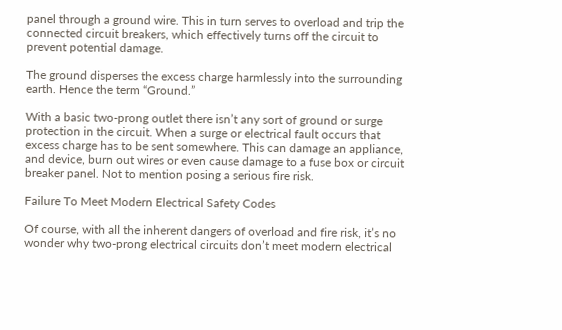panel through a ground wire. This in turn serves to overload and trip the connected circuit breakers, which effectively turns off the circuit to prevent potential damage.

The ground disperses the excess charge harmlessly into the surrounding earth. Hence the term “Ground.”

With a basic two-prong outlet there isn’t any sort of ground or surge protection in the circuit. When a surge or electrical fault occurs that excess charge has to be sent somewhere. This can damage an appliance, and device, burn out wires or even cause damage to a fuse box or circuit breaker panel. Not to mention posing a serious fire risk.

Failure To Meet Modern Electrical Safety Codes

Of course, with all the inherent dangers of overload and fire risk, it’s no wonder why two-prong electrical circuits don’t meet modern electrical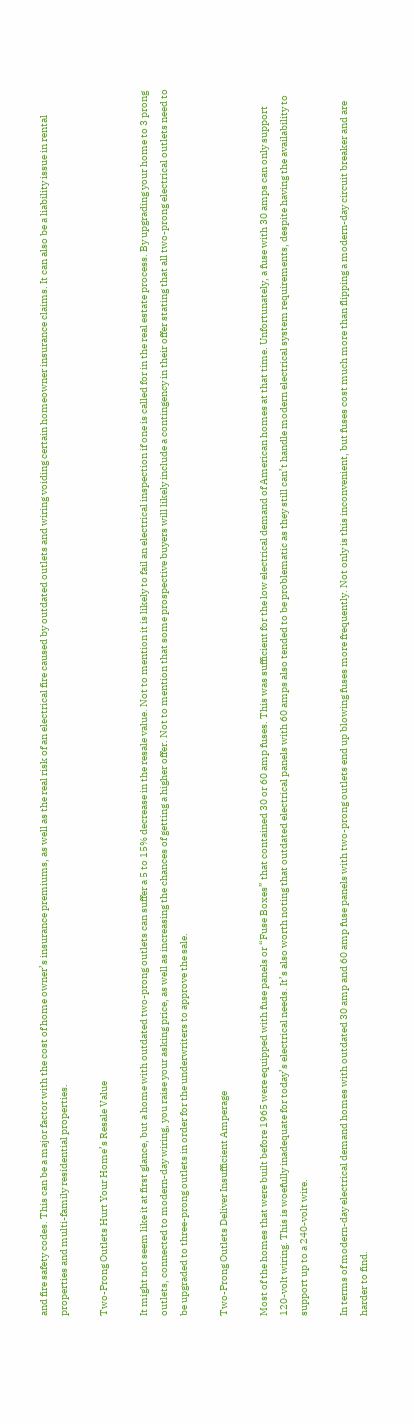and fire safety codes. This can be a major factor with the cost of home owner’s insurance premiums, as well as the real risk of an electrical fire caused by outdated outlets and wiring voiding certain homeowner insurance claims. It can also be a liability issue in rental properties and multi-family residential properties.

Two-Prong Outlets Hurt Your Home’s Resale Value

It might not seem like it at first glance, but a home with outdated two-prong outlets can suffer a 5 to 15% decrease in the resale value. Not to mention it is likely to fail an electrical inspection if one is called for in the real estate process. By upgrading your home to 3 prong outlets, connected to modern-day wiring, you raise your asking price, as well as increasing the chances of getting a higher offer. Not to mention that some prospective buyers will likely include a contingency in their offer stating that all two-prong electrical outlets need to be upgraded to three-prong outlets in order for the underwriters to approve the sale.

Two-Prong Outlets Deliver Insufficient Amperage

Most of the homes that were built before 1965 were equipped with fuse panels or “Fuse Boxes” that contained 30 or 60 amp fuses. This was sufficient for the low electrical demand of American homes at that time. Unfortunately, a fuse with 30 amps can only support 120-volt wiring. This is woefully inadequate for today’s electrical needs. It’s also worth noting that outdated electrical panels with 60 amps also tended to be problematic as they still can’t handle modern electrical system requirements, despite having the availability to support up to a 240-volt wire.

In terms of modern-day electrical demand homes with outdated 30 amp and 60 amp fuse panels with two-prong outlets end up blowing fuses more frequently. Not only is this inconvenient, but fuses cost much more than flipping a modern-day circuit breaker and are harder to find.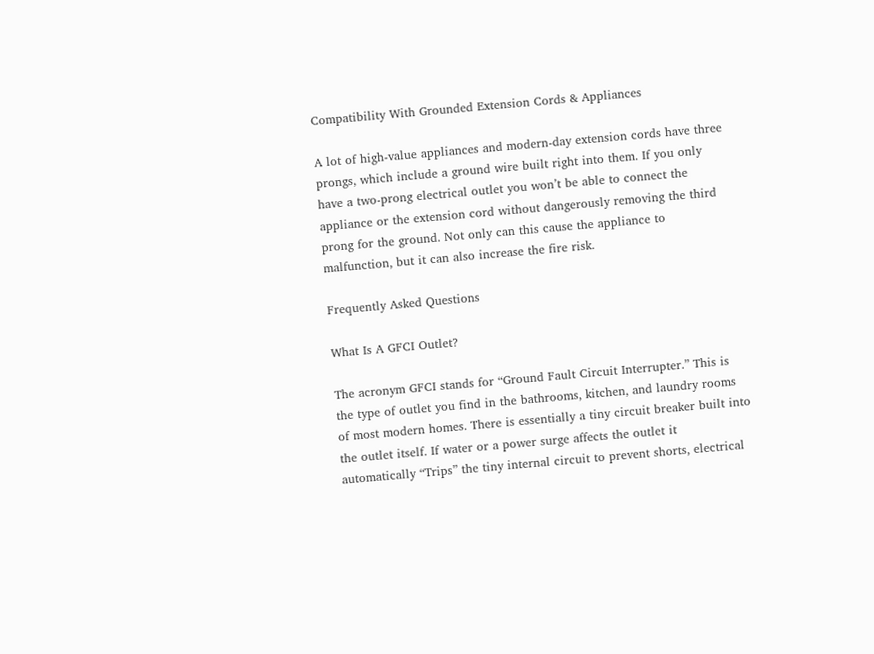Compatibility With Grounded Extension Cords & Appliances

A lot of high-value appliances and modern-day extension cords have three prongs, which include a ground wire built right into them. If you only have a two-prong electrical outlet you won’t be able to connect the appliance or the extension cord without dangerously removing the third prong for the ground. Not only can this cause the appliance to malfunction, but it can also increase the fire risk.

Frequently Asked Questions

What Is A GFCI Outlet?

The acronym GFCI stands for “Ground Fault Circuit Interrupter.” This is the type of outlet you find in the bathrooms, kitchen, and laundry rooms of most modern homes. There is essentially a tiny circuit breaker built into the outlet itself. If water or a power surge affects the outlet it automatically “Trips” the tiny internal circuit to prevent shorts, electrical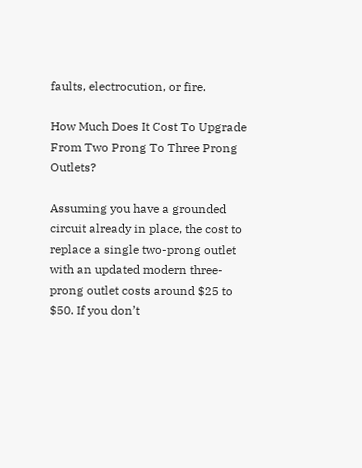faults, electrocution, or fire.

How Much Does It Cost To Upgrade From Two Prong To Three Prong Outlets?

Assuming you have a grounded circuit already in place, the cost to replace a single two-prong outlet with an updated modern three-prong outlet costs around $25 to $50. If you don’t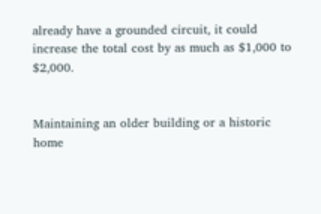already have a grounded circuit, it could increase the total cost by as much as $1,000 to $2,000.


Maintaining an older building or a historic home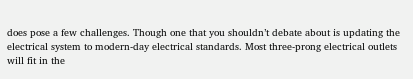does pose a few challenges. Though one that you shouldn’t debate about is updating the electrical system to modern-day electrical standards. Most three-prong electrical outlets will fit in the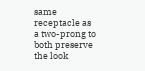same receptacle as a two-prong to both preserve the look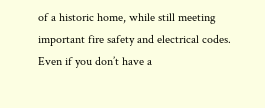of a historic home, while still meeting important fire safety and electrical codes. Even if you don’t have a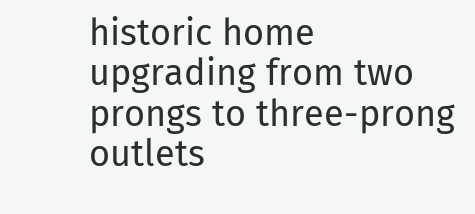historic home upgrading from two prongs to three-prong outlets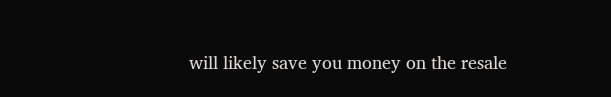will likely save you money on the resale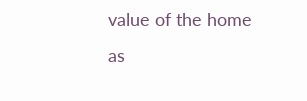value of the home as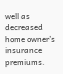well as decreased home owner’s insurance premiums.